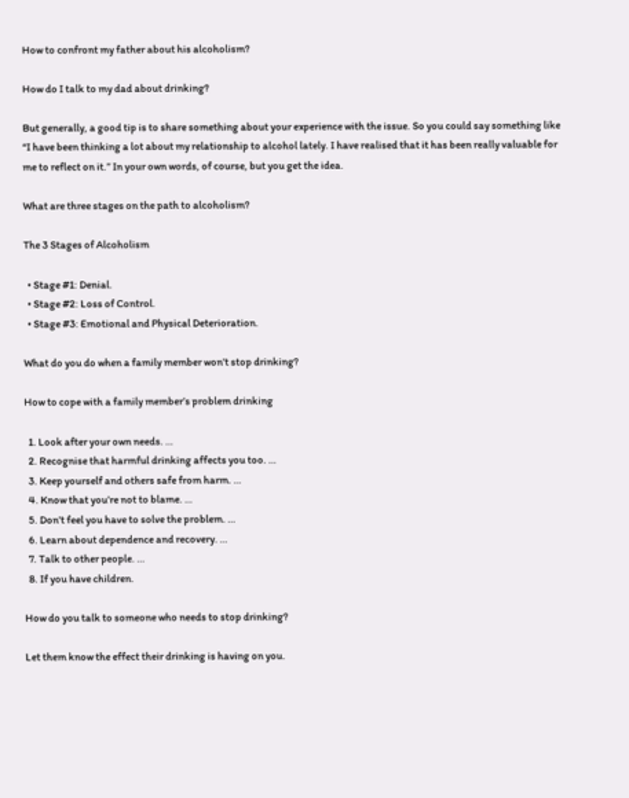How to confront my father about his alcoholism?

How do I talk to my dad about drinking?

But generally, a good tip is to share something about your experience with the issue. So you could say something like “I have been thinking a lot about my relationship to alcohol lately. I have realised that it has been really valuable for me to reflect on it.” In your own words, of course, but you get the idea.

What are three stages on the path to alcoholism?

The 3 Stages of Alcoholism

  • Stage #1: Denial.
  • Stage #2: Loss of Control.
  • Stage #3: Emotional and Physical Deterioration.

What do you do when a family member won’t stop drinking?

How to cope with a family member’s problem drinking

  1. Look after your own needs. …
  2. Recognise that harmful drinking affects you too. …
  3. Keep yourself and others safe from harm. …
  4. Know that you’re not to blame. …
  5. Don’t feel you have to solve the problem. …
  6. Learn about dependence and recovery. …
  7. Talk to other people. …
  8. If you have children.

How do you talk to someone who needs to stop drinking?

Let them know the effect their drinking is having on you.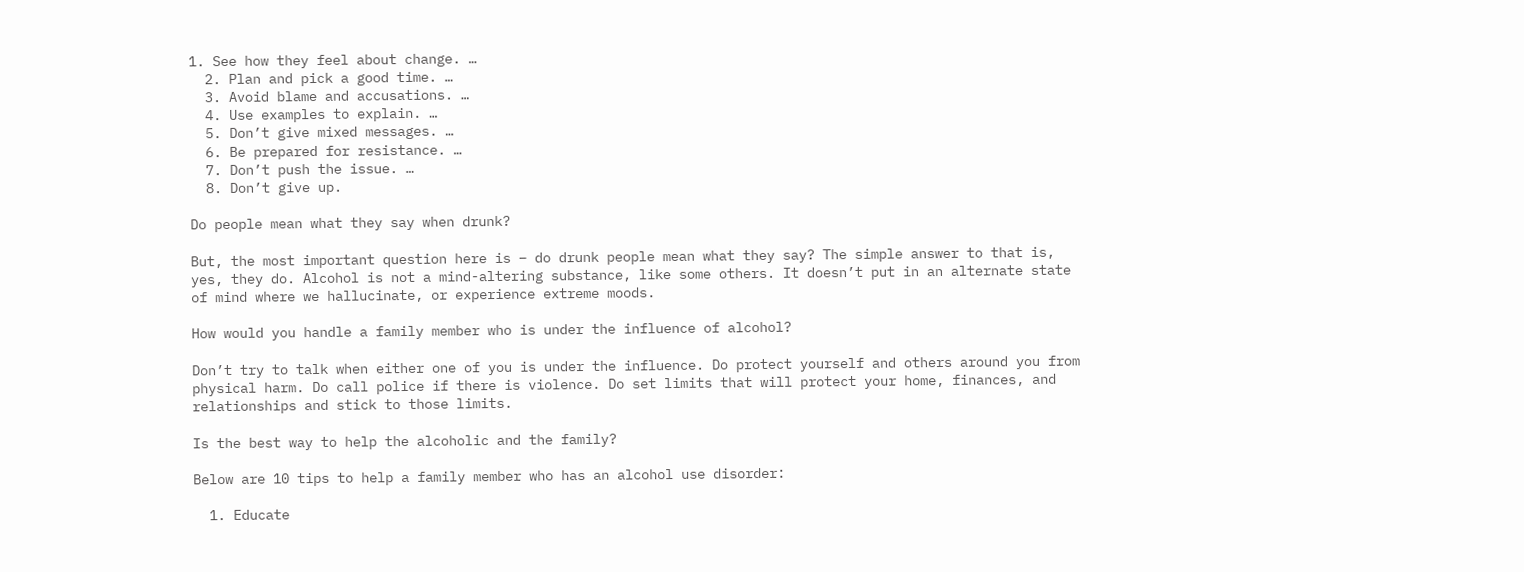1. See how they feel about change. …
  2. Plan and pick a good time. …
  3. Avoid blame and accusations. …
  4. Use examples to explain. …
  5. Don’t give mixed messages. …
  6. Be prepared for resistance. …
  7. Don’t push the issue. …
  8. Don’t give up.

Do people mean what they say when drunk?

But, the most important question here is – do drunk people mean what they say? The simple answer to that is, yes, they do. Alcohol is not a mind-altering substance, like some others. It doesn’t put in an alternate state of mind where we hallucinate, or experience extreme moods.

How would you handle a family member who is under the influence of alcohol?

Don’t try to talk when either one of you is under the influence. Do protect yourself and others around you from physical harm. Do call police if there is violence. Do set limits that will protect your home, finances, and relationships and stick to those limits.

Is the best way to help the alcoholic and the family?

Below are 10 tips to help a family member who has an alcohol use disorder:

  1. Educate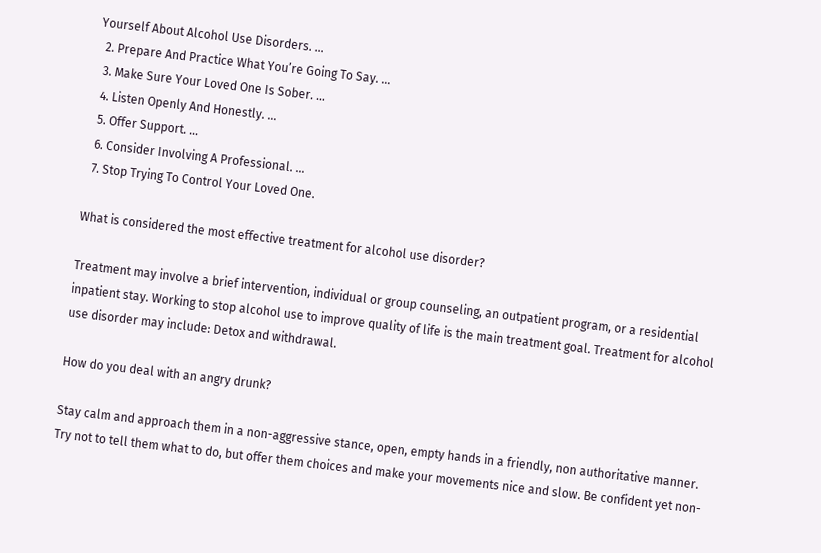Yourself About Alcohol Use Disorders. …
  2. Prepare And Practice What You’re Going To Say. …
  3. Make Sure Your Loved One Is Sober. …
  4. Listen Openly And Honestly. …
  5. Offer Support. …
  6. Consider Involving A Professional. …
  7. Stop Trying To Control Your Loved One.

What is considered the most effective treatment for alcohol use disorder?

Treatment may involve a brief intervention, individual or group counseling, an outpatient program, or a residential inpatient stay. Working to stop alcohol use to improve quality of life is the main treatment goal. Treatment for alcohol use disorder may include: Detox and withdrawal.

How do you deal with an angry drunk?

Stay calm and approach them in a non-aggressive stance, open, empty hands in a friendly, non authoritative manner. Try not to tell them what to do, but offer them choices and make your movements nice and slow. Be confident yet non-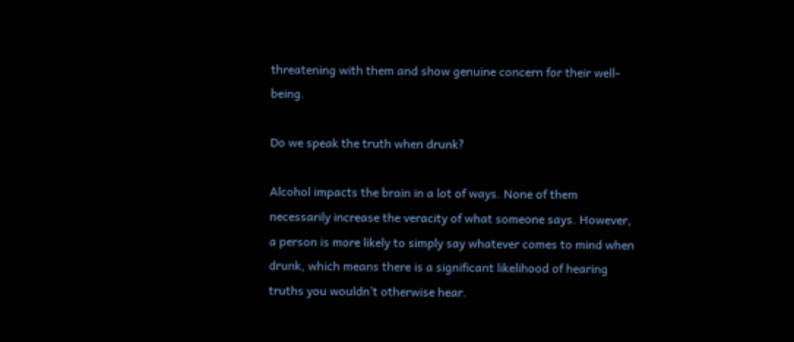threatening with them and show genuine concern for their well-being.

Do we speak the truth when drunk?

Alcohol impacts the brain in a lot of ways. None of them necessarily increase the veracity of what someone says. However, a person is more likely to simply say whatever comes to mind when drunk, which means there is a significant likelihood of hearing truths you wouldn’t otherwise hear.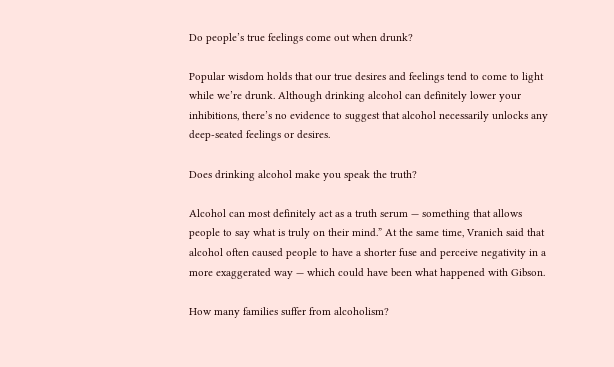Do people’s true feelings come out when drunk?

Popular wisdom holds that our true desires and feelings tend to come to light while we’re drunk. Although drinking alcohol can definitely lower your inhibitions, there’s no evidence to suggest that alcohol necessarily unlocks any deep-seated feelings or desires.

Does drinking alcohol make you speak the truth?

Alcohol can most definitely act as a truth serum — something that allows people to say what is truly on their mind.” At the same time, Vranich said that alcohol often caused people to have a shorter fuse and perceive negativity in a more exaggerated way — which could have been what happened with Gibson.

How many families suffer from alcoholism?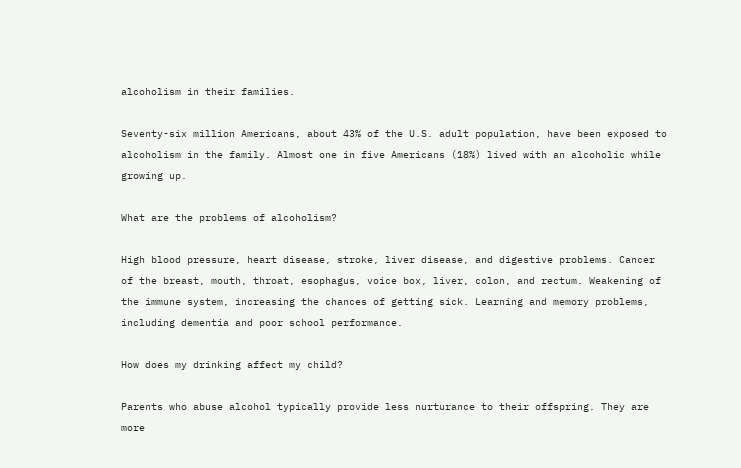alcoholism in their families.

Seventy-six million Americans, about 43% of the U.S. adult population, have been exposed to alcoholism in the family. Almost one in five Americans (18%) lived with an alcoholic while growing up.

What are the problems of alcoholism?

High blood pressure, heart disease, stroke, liver disease, and digestive problems. Cancer of the breast, mouth, throat, esophagus, voice box, liver, colon, and rectum. Weakening of the immune system, increasing the chances of getting sick. Learning and memory problems, including dementia and poor school performance.

How does my drinking affect my child?

Parents who abuse alcohol typically provide less nurturance to their offspring. They are more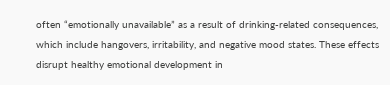often “emotionally unavailable” as a result of drinking-related consequences, which include hangovers, irritability, and negative mood states. These effects disrupt healthy emotional development in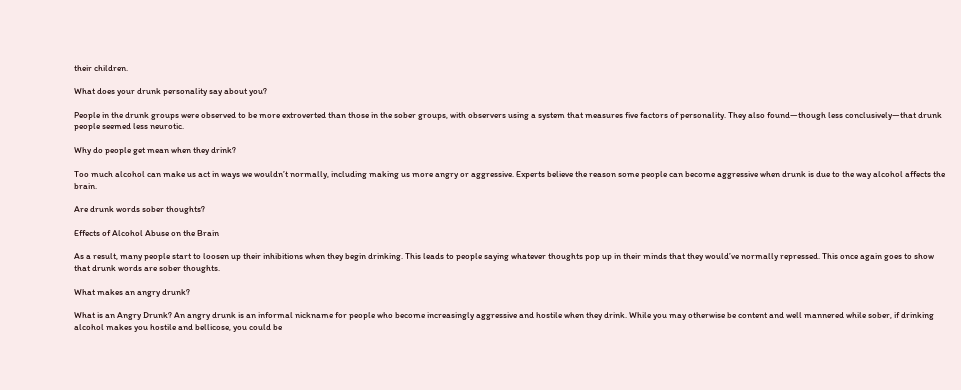their children.

What does your drunk personality say about you?

People in the drunk groups were observed to be more extroverted than those in the sober groups, with observers using a system that measures five factors of personality. They also found—though less conclusively—that drunk people seemed less neurotic.

Why do people get mean when they drink?

Too much alcohol can make us act in ways we wouldn’t normally, including making us more angry or aggressive. Experts believe the reason some people can become aggressive when drunk is due to the way alcohol affects the brain.

Are drunk words sober thoughts?

Effects of Alcohol Abuse on the Brain

As a result, many people start to loosen up their inhibitions when they begin drinking. This leads to people saying whatever thoughts pop up in their minds that they would’ve normally repressed. This once again goes to show that drunk words are sober thoughts.

What makes an angry drunk?

What is an Angry Drunk? An angry drunk is an informal nickname for people who become increasingly aggressive and hostile when they drink. While you may otherwise be content and well mannered while sober, if drinking alcohol makes you hostile and bellicose, you could be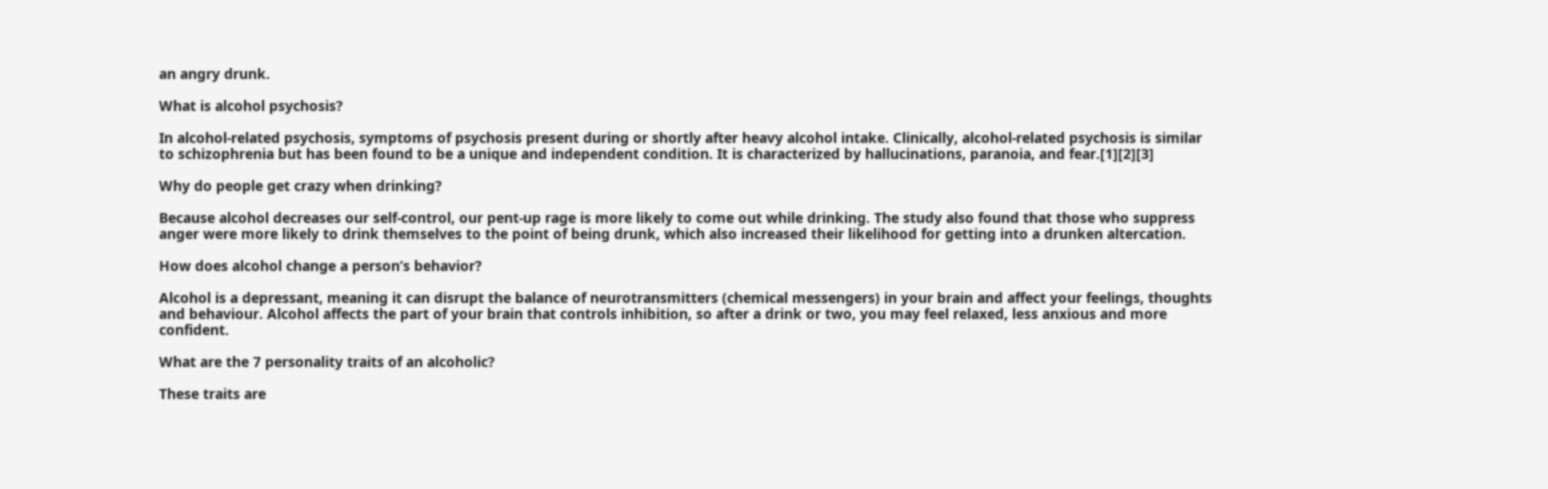an angry drunk.

What is alcohol psychosis?

In alcohol-related psychosis, symptoms of psychosis present during or shortly after heavy alcohol intake. Clinically, alcohol-related psychosis is similar to schizophrenia but has been found to be a unique and independent condition. It is characterized by hallucinations, paranoia, and fear.[1][2][3]

Why do people get crazy when drinking?

Because alcohol decreases our self-control, our pent-up rage is more likely to come out while drinking. The study also found that those who suppress anger were more likely to drink themselves to the point of being drunk, which also increased their likelihood for getting into a drunken altercation.

How does alcohol change a person’s behavior?

Alcohol is a depressant, meaning it can disrupt the balance of neurotransmitters (chemical messengers) in your brain and affect your feelings, thoughts and behaviour. Alcohol affects the part of your brain that controls inhibition, so after a drink or two, you may feel relaxed, less anxious and more confident.

What are the 7 personality traits of an alcoholic?

These traits are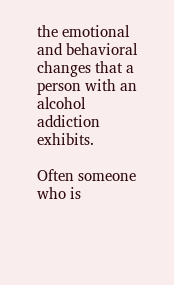the emotional and behavioral changes that a person with an alcohol addiction exhibits.

Often someone who is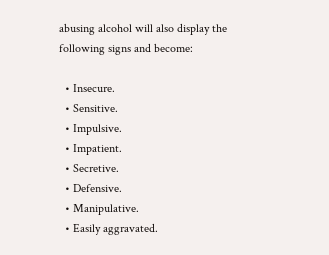abusing alcohol will also display the following signs and become:

  • Insecure.
  • Sensitive.
  • Impulsive.
  • Impatient.
  • Secretive.
  • Defensive.
  • Manipulative.
  • Easily aggravated.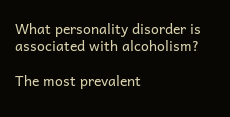What personality disorder is associated with alcoholism?

The most prevalent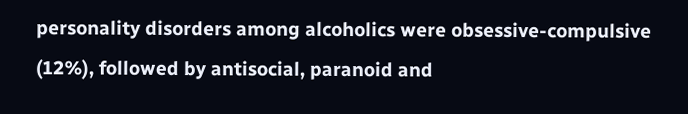personality disorders among alcoholics were obsessive-compulsive (12%), followed by antisocial, paranoid and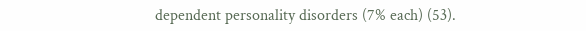dependent personality disorders (7% each) (53).